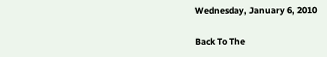Wednesday, January 6, 2010

Back To The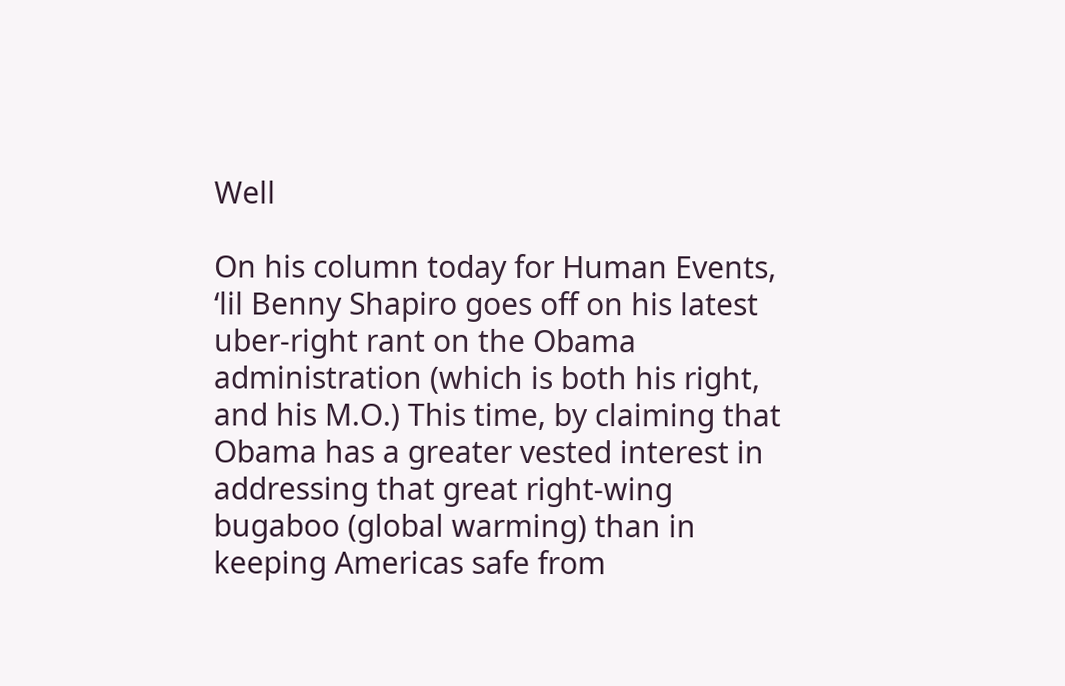Well

On his column today for Human Events, ‘lil Benny Shapiro goes off on his latest uber-right rant on the Obama administration (which is both his right, and his M.O.) This time, by claiming that Obama has a greater vested interest in addressing that great right-wing bugaboo (global warming) than in keeping Americas safe from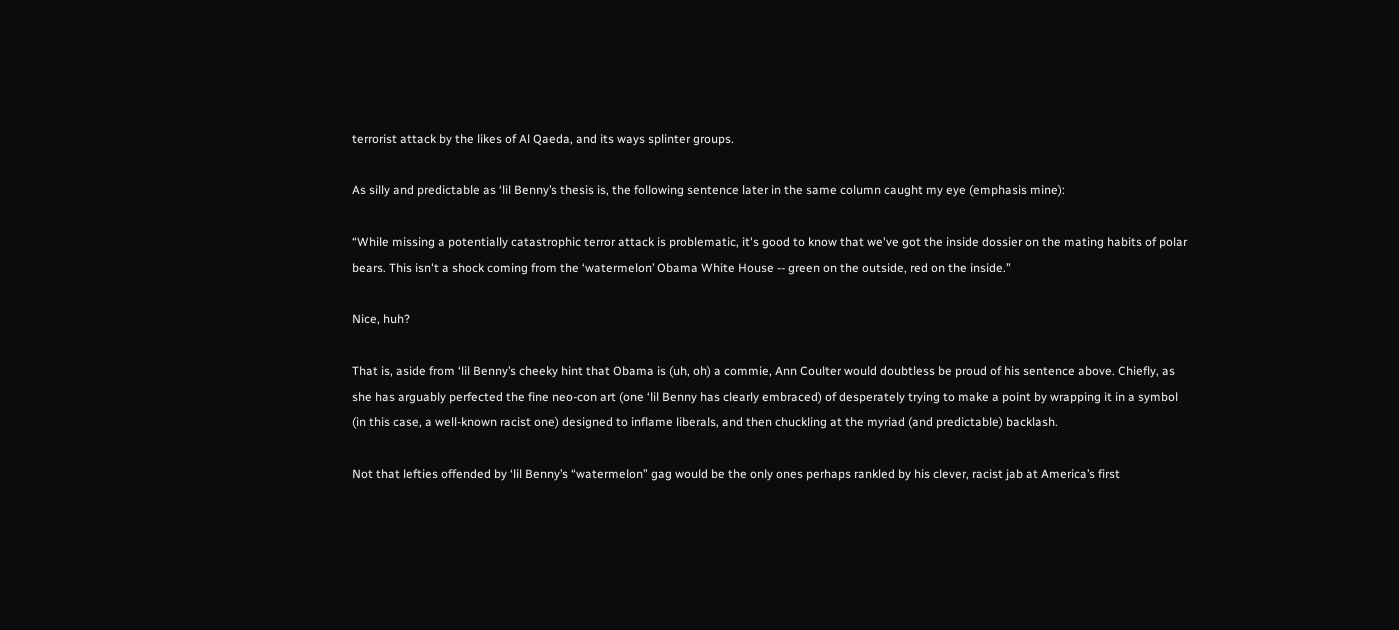terrorist attack by the likes of Al Qaeda, and its ways splinter groups.

As silly and predictable as ‘lil Benny’s thesis is, the following sentence later in the same column caught my eye (emphasis mine):

“While missing a potentially catastrophic terror attack is problematic, it's good to know that we've got the inside dossier on the mating habits of polar bears. This isn't a shock coming from the ‘watermelon’ Obama White House -- green on the outside, red on the inside.”

Nice, huh?

That is, aside from ‘lil Benny’s cheeky hint that Obama is (uh, oh) a commie, Ann Coulter would doubtless be proud of his sentence above. Chiefly, as she has arguably perfected the fine neo-con art (one ‘lil Benny has clearly embraced) of desperately trying to make a point by wrapping it in a symbol (in this case, a well-known racist one) designed to inflame liberals, and then chuckling at the myriad (and predictable) backlash.

Not that lefties offended by ‘lil Benny’s “watermelon” gag would be the only ones perhaps rankled by his clever, racist jab at America’s first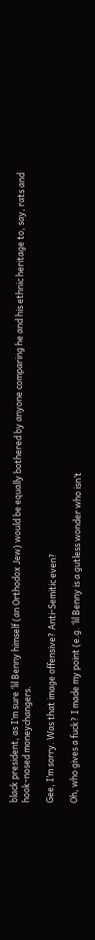black president, as I’m sure ‘lil Benny himself (an Orthodox Jew) would be equally bothered by anyone comparing he and his ethnic heritage to, say, rats and hook-nosed moneychangers.

Gee, I’m sorry. Was that image offensive? Anti-Semitic even?

Oh, who gives a fuck? I made my point (e.g. ‘lil Benny is a gutless wonder who isn’t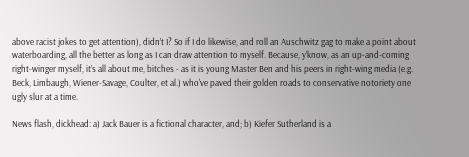above racist jokes to get attention), didn’t I? So if I do likewise, and roll an Auschwitz gag to make a point about waterboarding, all the better as long as I can draw attention to myself. Because, y’know, as an up-and-coming right-winger myself, it’s all about me, bitches - as it is young Master Ben and his peers in right-wing media (e.g. Beck, Limbaugh, Wiener-Savage, Coulter, et al.) who've paved their golden roads to conservative notoriety one ugly slur at a time.

News flash, dickhead: a) Jack Bauer is a fictional character, and; b) Kiefer Sutherland is a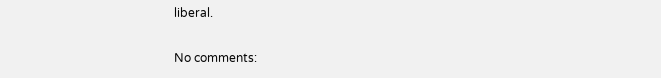liberal.

No comments: